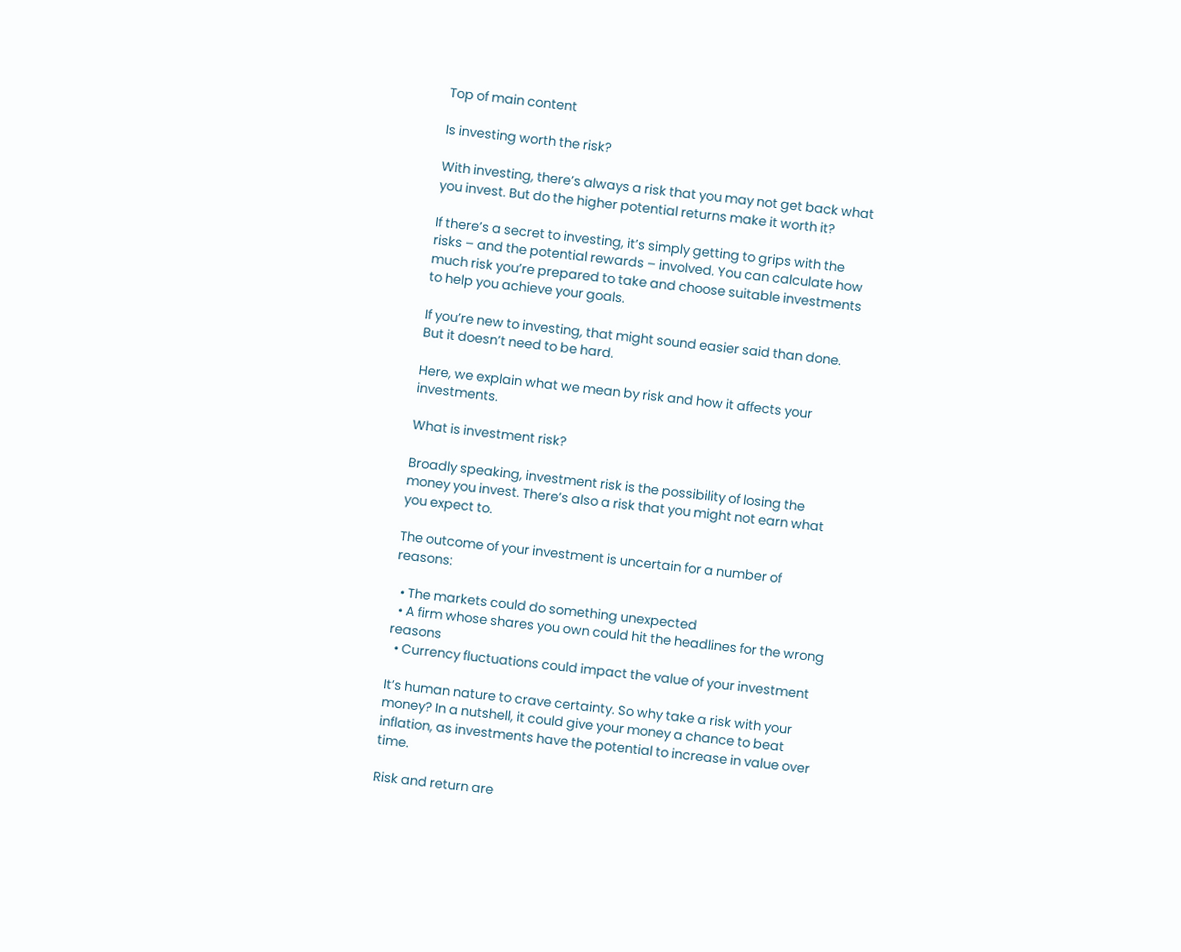Top of main content

Is investing worth the risk?

With investing, there’s always a risk that you may not get back what you invest. But do the higher potential returns make it worth it?

If there’s a secret to investing, it’s simply getting to grips with the risks – and the potential rewards – involved. You can calculate how much risk you’re prepared to take and choose suitable investments to help you achieve your goals.

If you’re new to investing, that might sound easier said than done. But it doesn’t need to be hard.

Here, we explain what we mean by risk and how it affects your investments.

What is investment risk?

Broadly speaking, investment risk is the possibility of losing the money you invest. There’s also a risk that you might not earn what you expect to.

The outcome of your investment is uncertain for a number of reasons:

  • The markets could do something unexpected
  • A firm whose shares you own could hit the headlines for the wrong reasons
  • Currency fluctuations could impact the value of your investment

It’s human nature to crave certainty. So why take a risk with your money? In a nutshell, it could give your money a chance to beat inflation, as investments have the potential to increase in value over time.

Risk and return are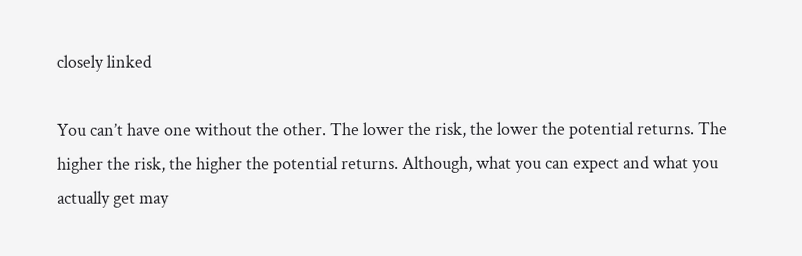closely linked

You can’t have one without the other. The lower the risk, the lower the potential returns. The higher the risk, the higher the potential returns. Although, what you can expect and what you actually get may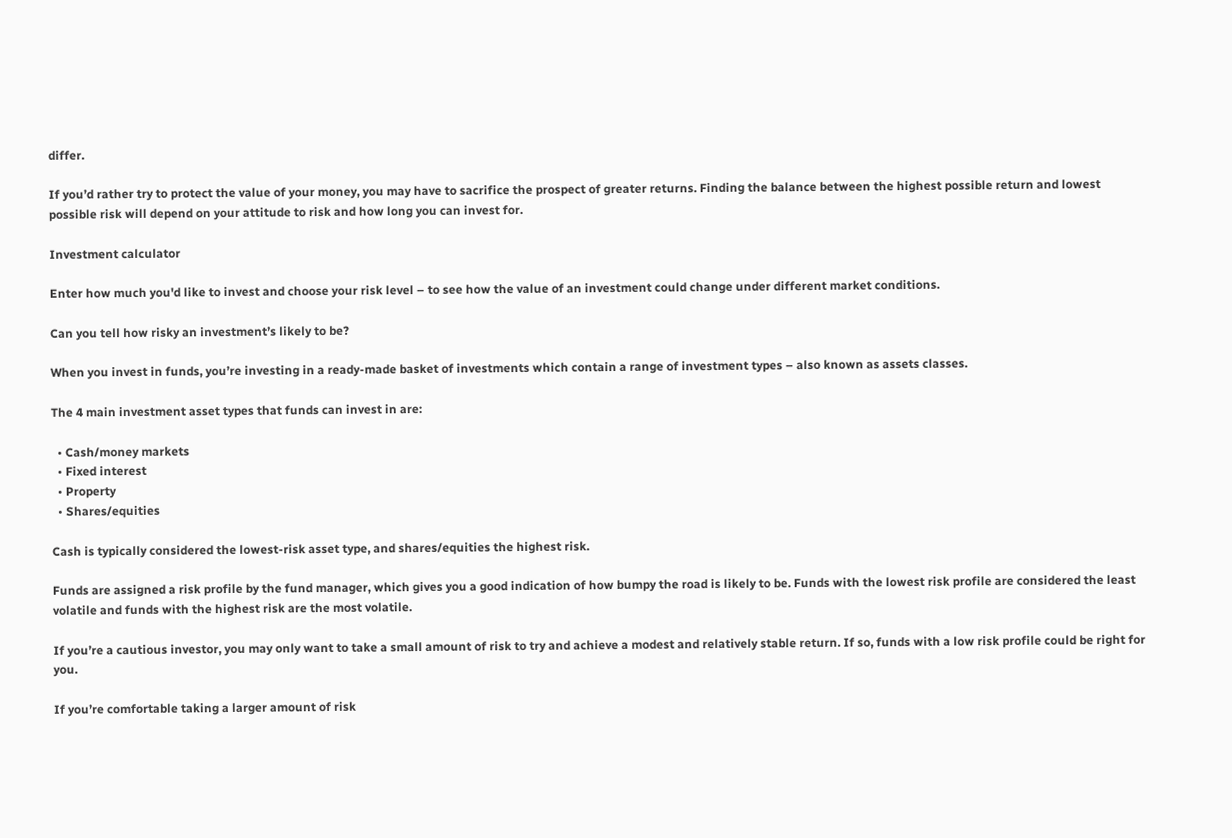differ.

If you’d rather try to protect the value of your money, you may have to sacrifice the prospect of greater returns. Finding the balance between the highest possible return and lowest possible risk will depend on your attitude to risk and how long you can invest for.

Investment calculator

Enter how much you'd like to invest and choose your risk level – to see how the value of an investment could change under different market conditions.

Can you tell how risky an investment’s likely to be?

When you invest in funds, you’re investing in a ready-made basket of investments which contain a range of investment types – also known as assets classes.

The 4 main investment asset types that funds can invest in are:

  • Cash/money markets
  • Fixed interest
  • Property
  • Shares/equities

Cash is typically considered the lowest-risk asset type, and shares/equities the highest risk.

Funds are assigned a risk profile by the fund manager, which gives you a good indication of how bumpy the road is likely to be. Funds with the lowest risk profile are considered the least volatile and funds with the highest risk are the most volatile.

If you’re a cautious investor, you may only want to take a small amount of risk to try and achieve a modest and relatively stable return. If so, funds with a low risk profile could be right for you.

If you’re comfortable taking a larger amount of risk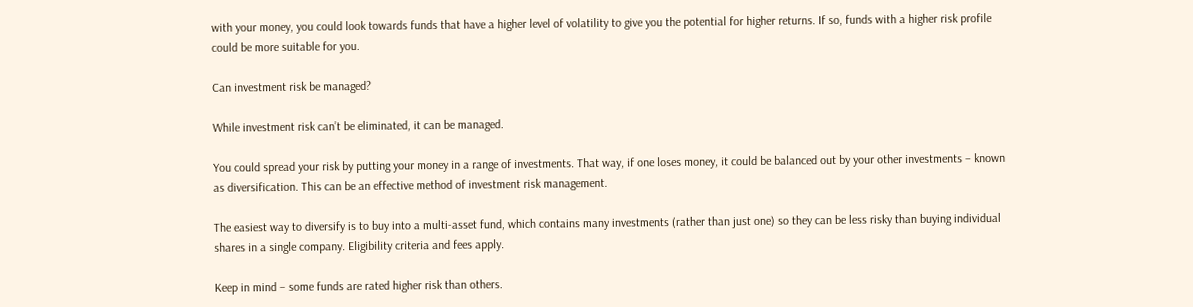with your money, you could look towards funds that have a higher level of volatility to give you the potential for higher returns. If so, funds with a higher risk profile could be more suitable for you.

Can investment risk be managed?

While investment risk can’t be eliminated, it can be managed.

You could spread your risk by putting your money in a range of investments. That way, if one loses money, it could be balanced out by your other investments – known as diversification. This can be an effective method of investment risk management.

The easiest way to diversify is to buy into a multi-asset fund, which contains many investments (rather than just one) so they can be less risky than buying individual shares in a single company. Eligibility criteria and fees apply.

Keep in mind – some funds are rated higher risk than others.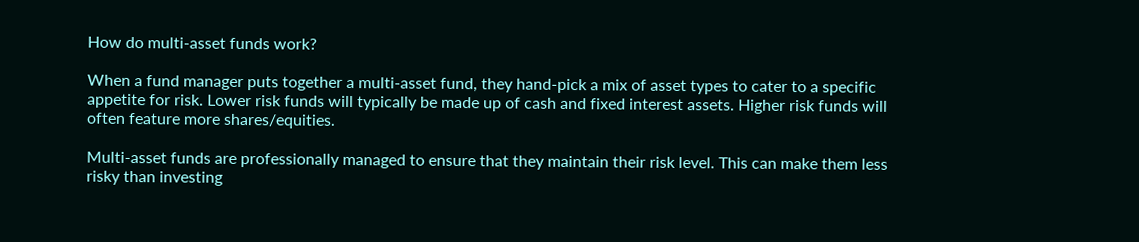How do multi-asset funds work?

When a fund manager puts together a multi-asset fund, they hand-pick a mix of asset types to cater to a specific appetite for risk. Lower risk funds will typically be made up of cash and fixed interest assets. Higher risk funds will often feature more shares/equities.

Multi-asset funds are professionally managed to ensure that they maintain their risk level. This can make them less risky than investing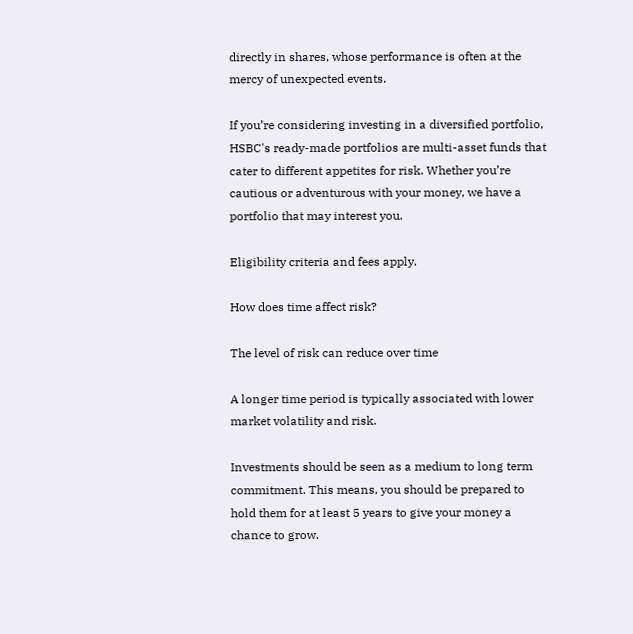directly in shares, whose performance is often at the mercy of unexpected events.

If you’re considering investing in a diversified portfolio, HSBC's ready-made portfolios are multi-asset funds that cater to different appetites for risk. Whether you’re cautious or adventurous with your money, we have a portfolio that may interest you.

Eligibility criteria and fees apply.

How does time affect risk?

The level of risk can reduce over time

A longer time period is typically associated with lower market volatility and risk.

Investments should be seen as a medium to long term commitment. This means, you should be prepared to hold them for at least 5 years to give your money a chance to grow.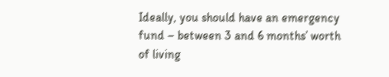Ideally, you should have an emergency fund – between 3 and 6 months’ worth of living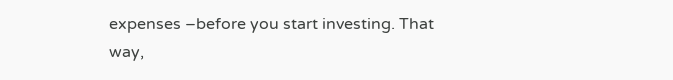expenses –before you start investing. That way,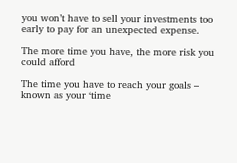you won’t have to sell your investments too early to pay for an unexpected expense.

The more time you have, the more risk you could afford

The time you have to reach your goals – known as your ‘time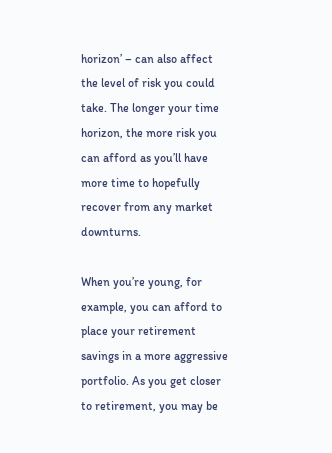horizon’ – can also affect the level of risk you could take. The longer your time horizon, the more risk you can afford as you’ll have more time to hopefully recover from any market downturns.

When you’re young, for example, you can afford to place your retirement savings in a more aggressive portfolio. As you get closer to retirement, you may be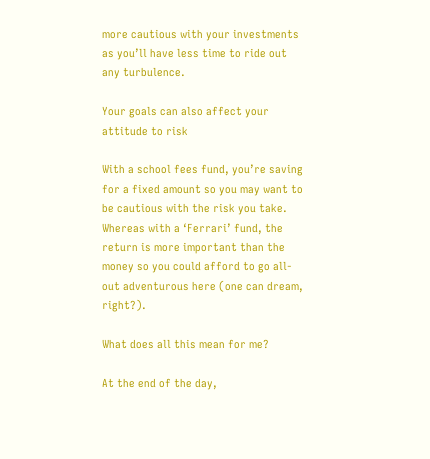more cautious with your investments as you’ll have less time to ride out any turbulence.

Your goals can also affect your attitude to risk

With a school fees fund, you’re saving for a fixed amount so you may want to be cautious with the risk you take. Whereas with a ‘Ferrari’ fund, the return is more important than the money so you could afford to go all-out adventurous here (one can dream, right?).

What does all this mean for me?

At the end of the day,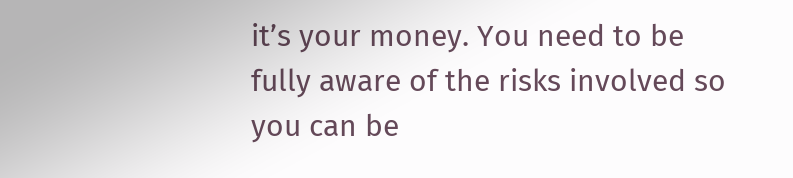it’s your money. You need to be fully aware of the risks involved so you can be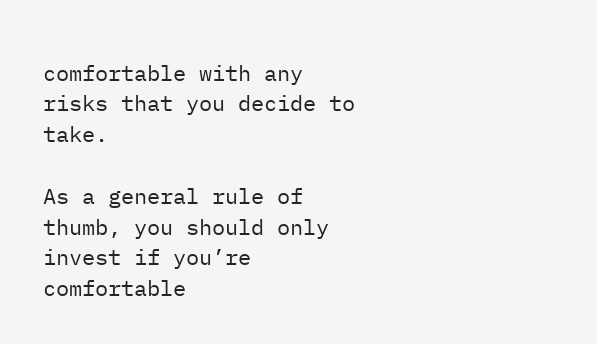comfortable with any risks that you decide to take.

As a general rule of thumb, you should only invest if you’re comfortable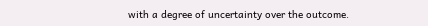with a degree of uncertainty over the outcome.